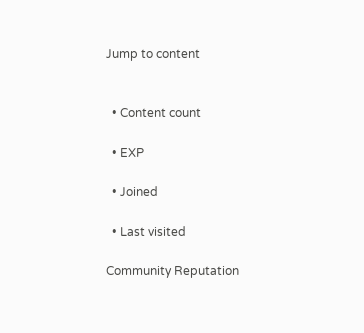Jump to content


  • Content count

  • EXP

  • Joined

  • Last visited

Community Reputation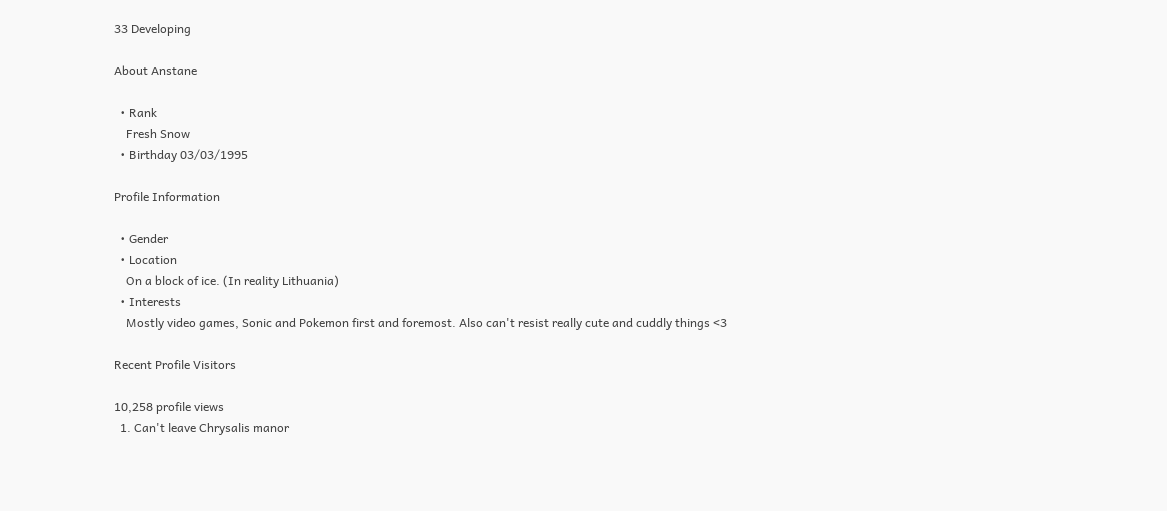33 Developing

About Anstane

  • Rank
    Fresh Snow
  • Birthday 03/03/1995

Profile Information

  • Gender
  • Location
    On a block of ice. (In reality Lithuania)
  • Interests
    Mostly video games, Sonic and Pokemon first and foremost. Also can't resist really cute and cuddly things <3

Recent Profile Visitors

10,258 profile views
  1. Can't leave Chrysalis manor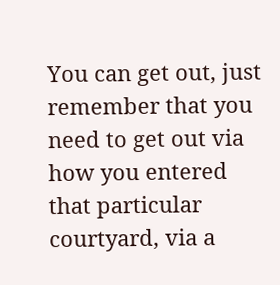You can get out, just remember that you need to get out via how you entered that particular courtyard, via a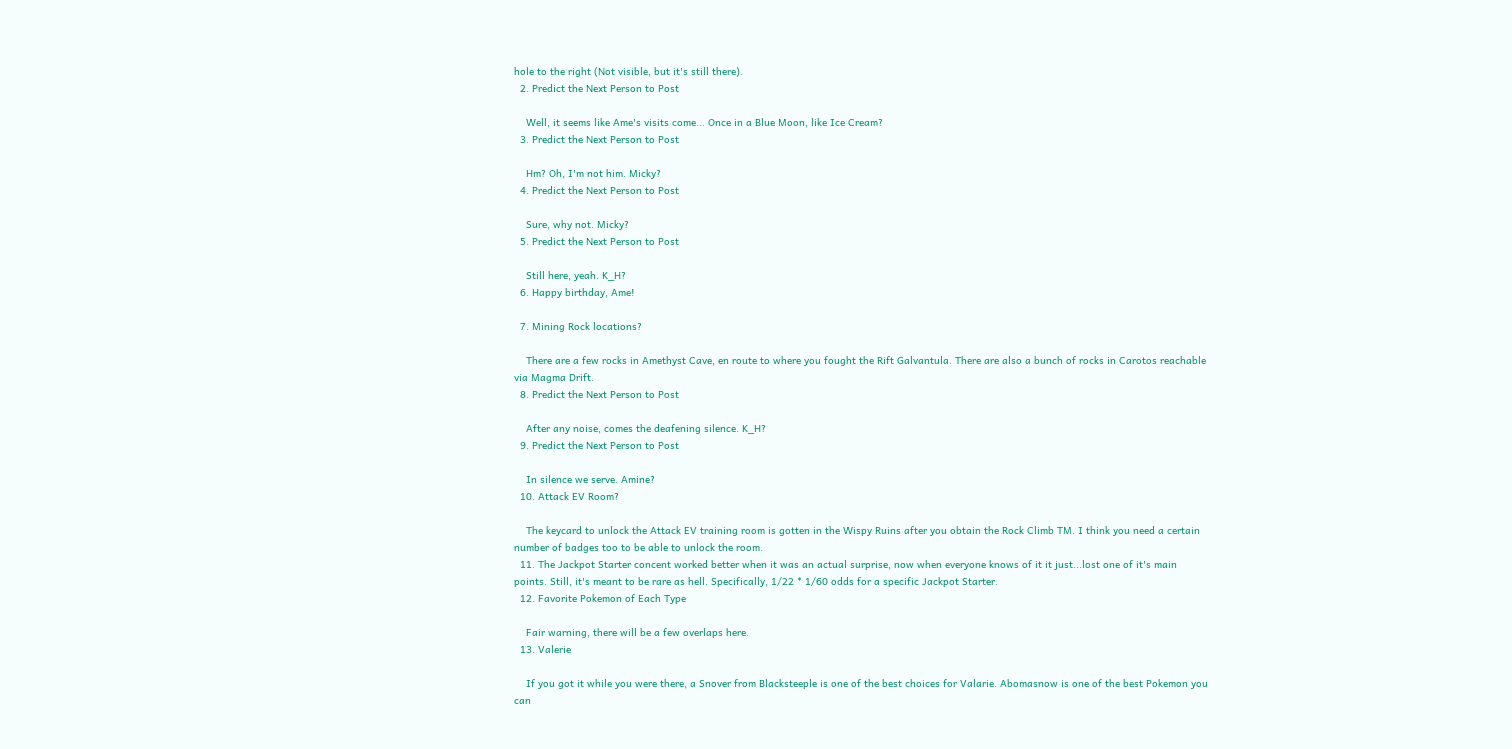hole to the right (Not visible, but it's still there).
  2. Predict the Next Person to Post

    Well, it seems like Ame's visits come... Once in a Blue Moon, like Ice Cream?
  3. Predict the Next Person to Post

    Hm? Oh, I'm not him. Micky?
  4. Predict the Next Person to Post

    Sure, why not. Micky?
  5. Predict the Next Person to Post

    Still here, yeah. K_H?
  6. Happy birthday, Ame!

  7. Mining Rock locations?

    There are a few rocks in Amethyst Cave, en route to where you fought the Rift Galvantula. There are also a bunch of rocks in Carotos reachable via Magma Drift.
  8. Predict the Next Person to Post

    After any noise, comes the deafening silence. K_H?
  9. Predict the Next Person to Post

    In silence we serve. Amine?
  10. Attack EV Room?

    The keycard to unlock the Attack EV training room is gotten in the Wispy Ruins after you obtain the Rock Climb TM. I think you need a certain number of badges too to be able to unlock the room.
  11. The Jackpot Starter concent worked better when it was an actual surprise, now when everyone knows of it it just...lost one of it's main points. Still, it's meant to be rare as hell. Specifically, 1/22 * 1/60 odds for a specific Jackpot Starter.
  12. Favorite Pokemon of Each Type

    Fair warning, there will be a few overlaps here.
  13. Valerie

    If you got it while you were there, a Snover from Blacksteeple is one of the best choices for Valarie. Abomasnow is one of the best Pokemon you can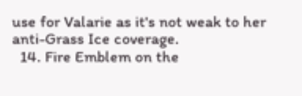use for Valarie as it's not weak to her anti-Grass Ice coverage.
  14. Fire Emblem on the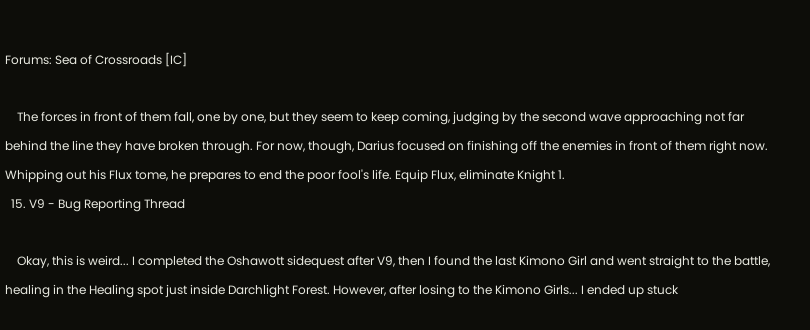Forums: Sea of Crossroads [IC]

    The forces in front of them fall, one by one, but they seem to keep coming, judging by the second wave approaching not far behind the line they have broken through. For now, though, Darius focused on finishing off the enemies in front of them right now. Whipping out his Flux tome, he prepares to end the poor fool's life. Equip Flux, eliminate Knight 1.
  15. V9 - Bug Reporting Thread

    Okay, this is weird... I completed the Oshawott sidequest after V9, then I found the last Kimono Girl and went straight to the battle, healing in the Healing spot just inside Darchlight Forest. However, after losing to the Kimono Girls... I ended up stuck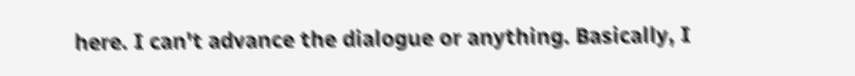here. I can't advance the dialogue or anything. Basically, I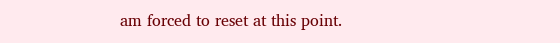am forced to reset at this point.